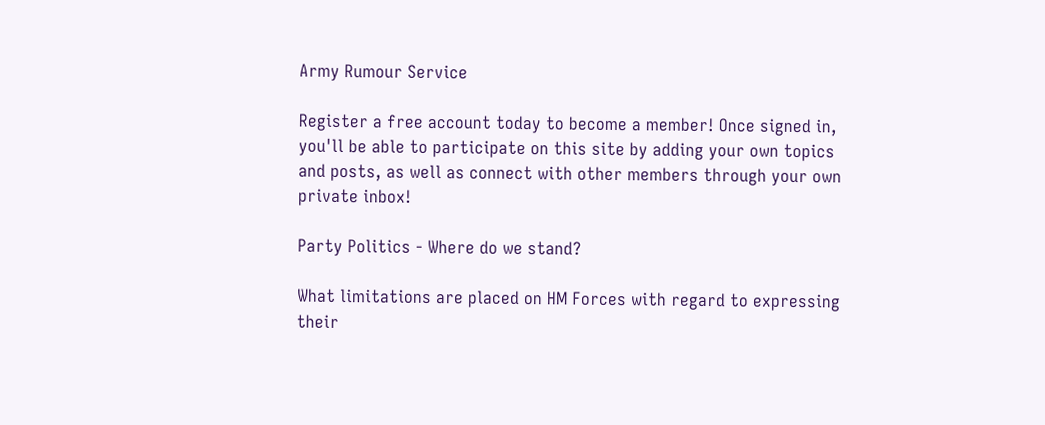Army Rumour Service

Register a free account today to become a member! Once signed in, you'll be able to participate on this site by adding your own topics and posts, as well as connect with other members through your own private inbox!

Party Politics - Where do we stand?

What limitations are placed on HM Forces with regard to expressing their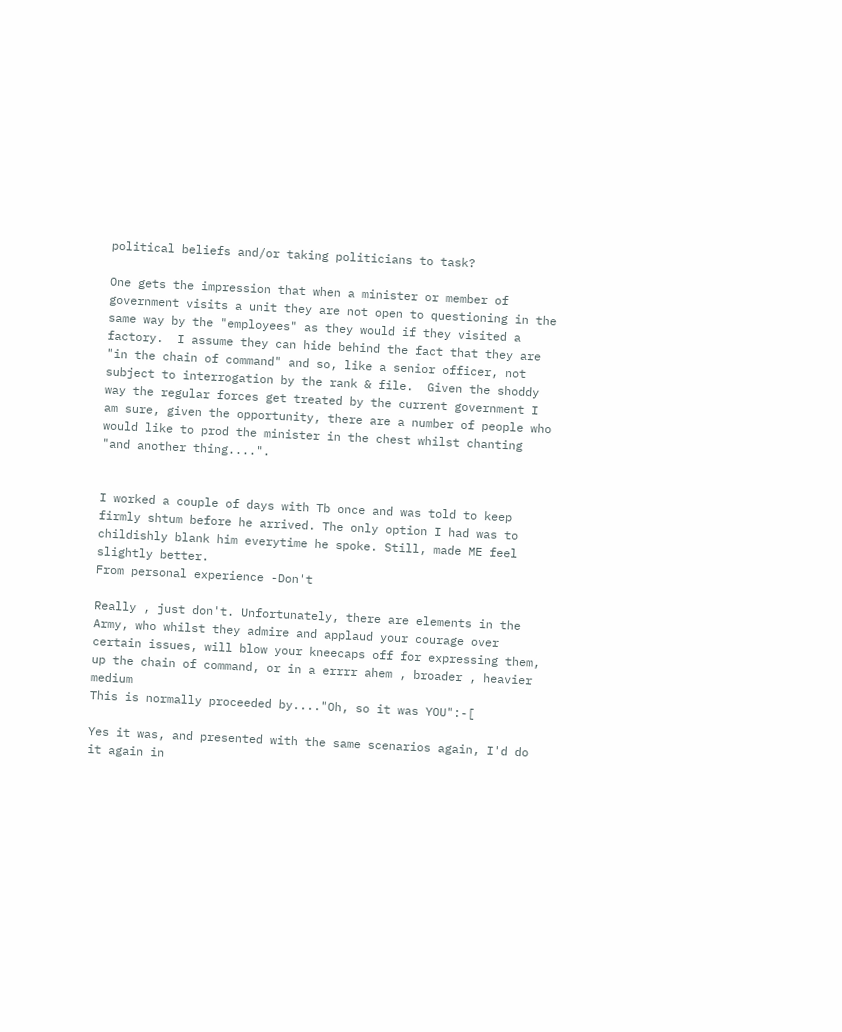political beliefs and/or taking politicians to task?

One gets the impression that when a minister or member of government visits a unit they are not open to questioning in the same way by the "employees" as they would if they visited a factory.  I assume they can hide behind the fact that they are "in the chain of command" and so, like a senior officer, not subject to interrogation by the rank & file.  Given the shoddy way the regular forces get treated by the current government I am sure, given the opportunity, there are a number of people who would like to prod the minister in the chest whilst chanting "and another thing....".


I worked a couple of days with Tb once and was told to keep firmly shtum before he arrived. The only option I had was to childishly blank him everytime he spoke. Still, made ME feel slightly better.
From personal experience -Don't

Really , just don't. Unfortunately, there are elements in the Army, who whilst they admire and applaud your courage over certain issues, will blow your kneecaps off for expressing them, up the chain of command, or in a errrr ahem , broader , heavier medium
This is normally proceeded by...."Oh, so it was YOU":-[

Yes it was, and presented with the same scenarios again, I'd do it again in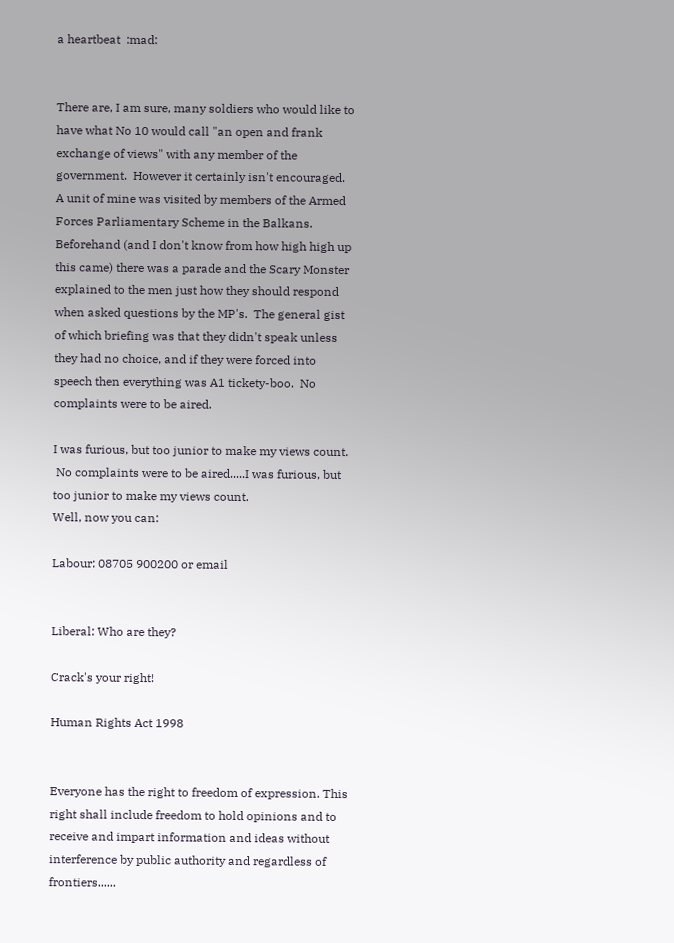a heartbeat  :mad:


There are, I am sure, many soldiers who would like to have what No 10 would call "an open and frank exchange of views" with any member of the government.  However it certainly isn't encouraged.  A unit of mine was visited by members of the Armed Forces Parliamentary Scheme in the Balkans.  Beforehand (and I don't know from how high high up this came) there was a parade and the Scary Monster explained to the men just how they should respond when asked questions by the MP's.  The general gist of which briefing was that they didn't speak unless they had no choice, and if they were forced into speech then everything was A1 tickety-boo.  No complaints were to be aired.

I was furious, but too junior to make my views count.
 No complaints were to be aired.....I was furious, but too junior to make my views count.
Well, now you can:

Labour: 08705 900200 or email


Liberal: Who are they?

Crack's your right!

Human Rights Act 1998


Everyone has the right to freedom of expression. This right shall include freedom to hold opinions and to receive and impart information and ideas without interference by public authority and regardless of frontiers......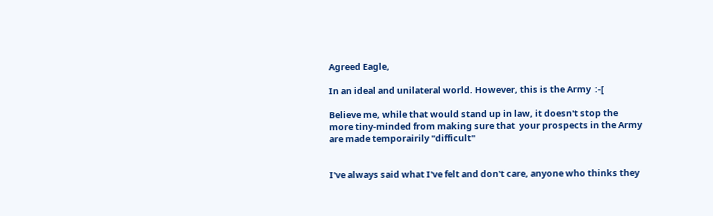Agreed Eagle,

In an ideal and unilateral world. However, this is the Army  :-[

Believe me, while that would stand up in law, it doesn't stop the more tiny-minded from making sure that  your prospects in the Army are made temporairily "difficult"


I've always said what I've felt and don't care, anyone who thinks they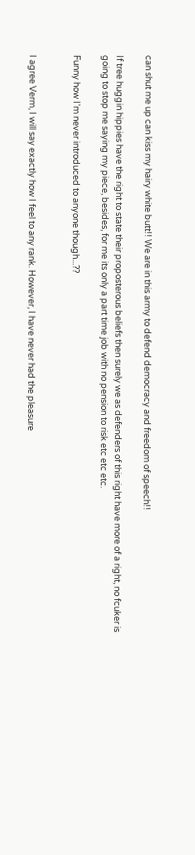can shut me up can kiss my hairy white butt!! We are in this army to defend democracy and freedom of speech!!

If tree huggin hippies have the right to state their proposterous beliefs then surely we as defenders of this right have more of a right, no fcuker is going to stop me saying my piece, besides, for me its only a part time job with no pension to risk etc etc etc.

Funny how I'm never introduced to anyone though...??


I agree Verm, I will say exactly how I feel to any rank. However, I have never had the pleasure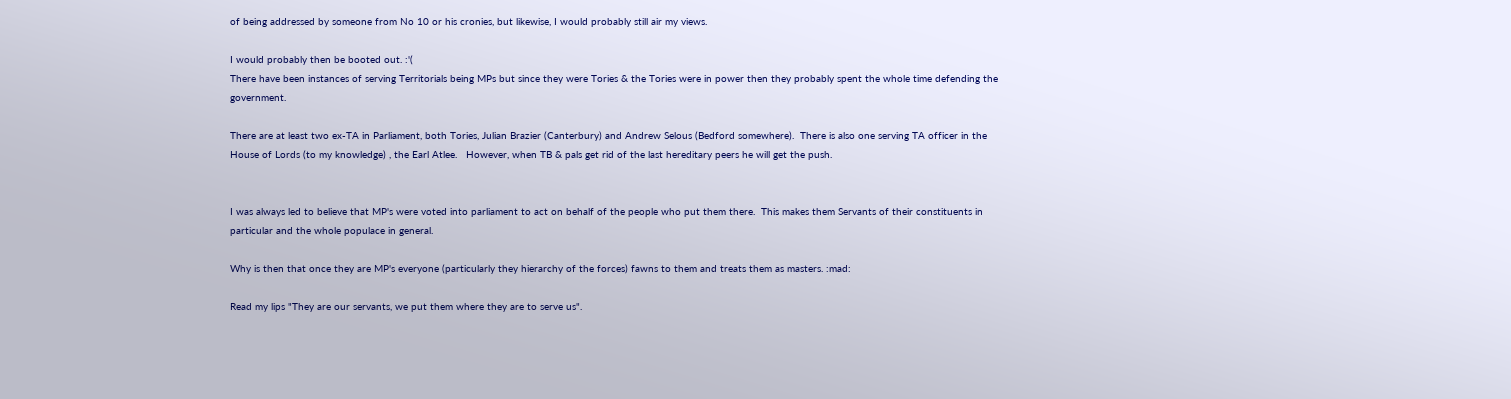of being addressed by someone from No 10 or his cronies, but likewise, I would probably still air my views.

I would probably then be booted out. :'(
There have been instances of serving Territorials being MPs but since they were Tories & the Tories were in power then they probably spent the whole time defending the government.

There are at least two ex-TA in Parliament, both Tories, Julian Brazier (Canterbury) and Andrew Selous (Bedford somewhere).  There is also one serving TA officer in the House of Lords (to my knowledge) , the Earl Atlee.   However, when TB & pals get rid of the last hereditary peers he will get the push.


I was always led to believe that MP's were voted into parliament to act on behalf of the people who put them there.  This makes them Servants of their constituents in particular and the whole populace in general.

Why is then that once they are MP's everyone (particularly they hierarchy of the forces) fawns to them and treats them as masters. :mad:

Read my lips "They are our servants, we put them where they are to serve us".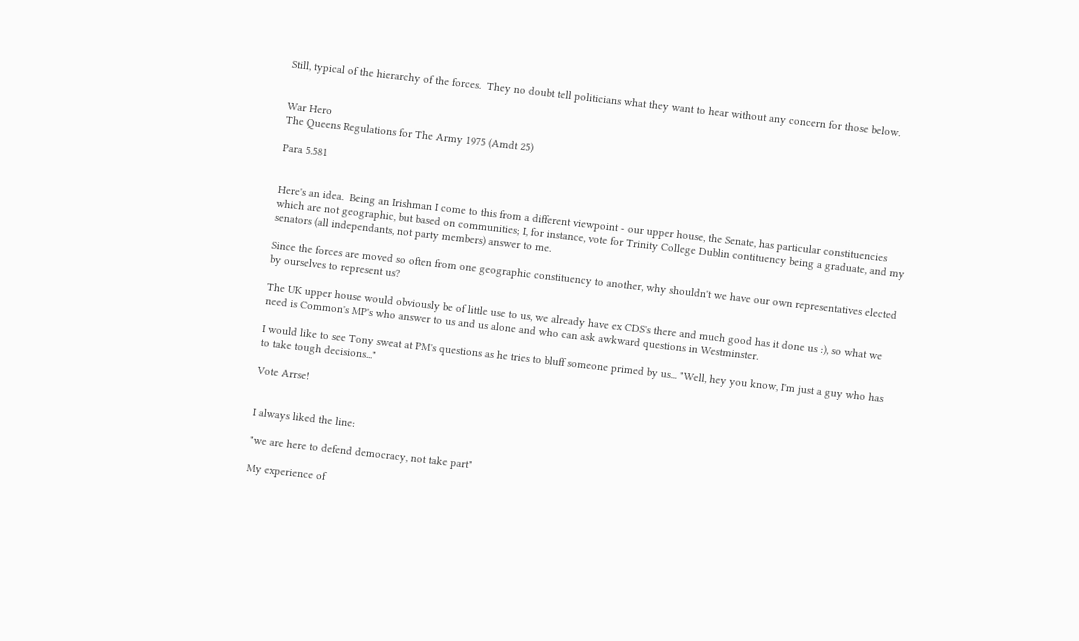Still, typical of the hierarchy of the forces.  They no doubt tell politicians what they want to hear without any concern for those below.


War Hero
The Queens Regulations for The Army 1975 (Amdt 25)

Para 5.581


Here's an idea.  Being an Irishman I come to this from a different viewpoint - our upper house, the Senate, has particular constituencies which are not geographic, but based on communities; I, for instance, vote for Trinity College Dublin contituency being a graduate, and my senators (all independants, not party members) answer to me.

Since the forces are moved so often from one geographic constituency to another, why shouldn't we have our own representatives elected by ourselves to represent us?

The UK upper house would obviously be of little use to us, we already have ex CDS's there and much good has it done us :), so what we need is Common's MP's who answer to us and us alone and who can ask awkward questions in Westminster.

I would like to see Tony sweat at PM's questions as he tries to bluff someone primed by us... "Well, hey you know, I'm just a guy who has to take tough decisions..."

Vote Arrse!


I always liked the line:

"we are here to defend democracy, not take part"

My experience of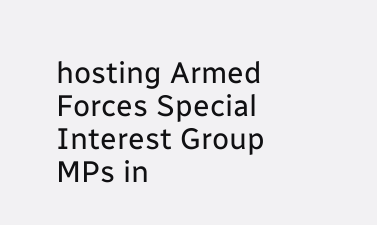hosting Armed Forces Special Interest Group MPs in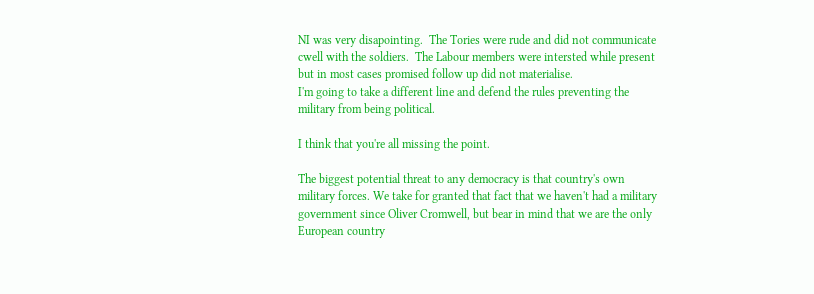NI was very disapointing.  The Tories were rude and did not communicate cwell with the soldiers.  The Labour members were intersted while present but in most cases promised follow up did not materialise.
I'm going to take a different line and defend the rules preventing the military from being political.

I think that you're all missing the point.

The biggest potential threat to any democracy is that country's own military forces. We take for granted that fact that we haven't had a military government since Oliver Cromwell, but bear in mind that we are the only European country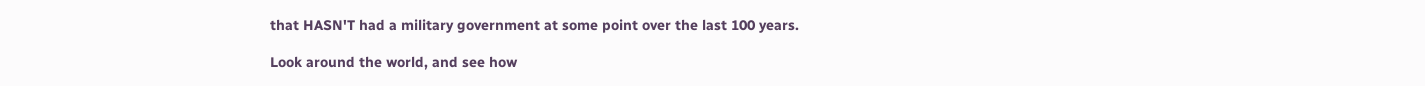that HASN'T had a military government at some point over the last 100 years.

Look around the world, and see how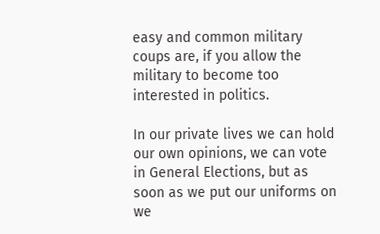easy and common military coups are, if you allow the military to become too interested in politics.

In our private lives we can hold our own opinions, we can vote in General Elections, but as soon as we put our uniforms on we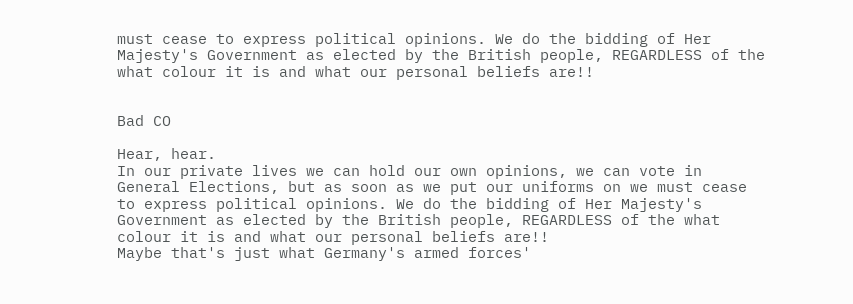must cease to express political opinions. We do the bidding of Her Majesty's Government as elected by the British people, REGARDLESS of the what colour it is and what our personal beliefs are!!


Bad CO

Hear, hear.
In our private lives we can hold our own opinions, we can vote in General Elections, but as soon as we put our uniforms on we must cease to express political opinions. We do the bidding of Her Majesty's Government as elected by the British people, REGARDLESS of the what colour it is and what our personal beliefs are!!
Maybe that's just what Germany's armed forces'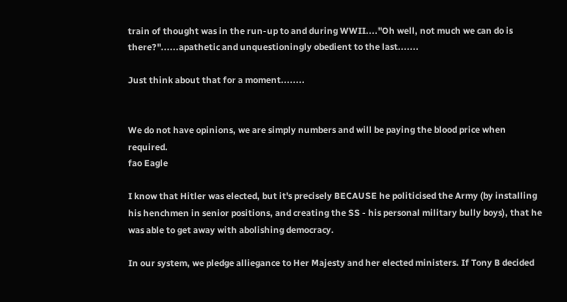train of thought was in the run-up to and during WWII...."Oh well, not much we can do is there?"......apathetic and unquestioningly obedient to the last.......

Just think about that for a moment........


We do not have opinions, we are simply numbers and will be paying the blood price when required.
fao Eagle

I know that Hitler was elected, but it's precisely BECAUSE he politicised the Army (by installing his henchmen in senior positions, and creating the SS - his personal military bully boys), that he was able to get away with abolishing democracy.

In our system, we pledge alliegance to Her Majesty and her elected ministers. If Tony B decided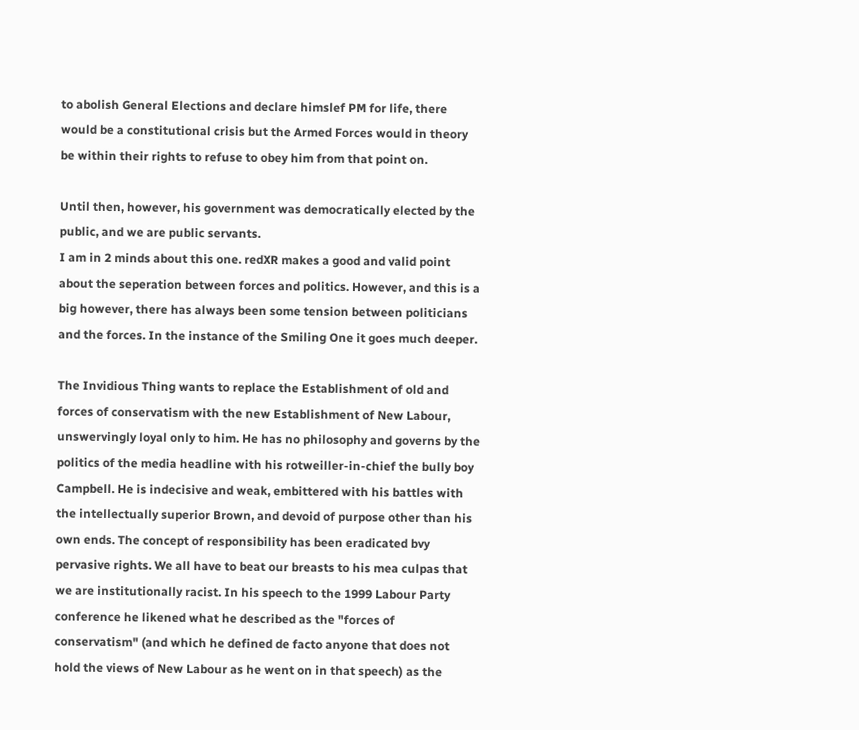to abolish General Elections and declare himslef PM for life, there would be a constitutional crisis but the Armed Forces would in theory be within their rights to refuse to obey him from that point on.

Until then, however, his government was democratically elected by the public, and we are public servants.
I am in 2 minds about this one. redXR makes a good and valid point about the seperation between forces and politics. However, and this is a big however, there has always been some tension between politicians and the forces. In the instance of the Smiling One it goes much deeper.

The Invidious Thing wants to replace the Establishment of old and forces of conservatism with the new Establishment of New Labour, unswervingly loyal only to him. He has no philosophy and governs by the politics of the media headline with his rotweiller-in-chief the bully boy Campbell. He is indecisive and weak, embittered with his battles with the intellectually superior Brown, and devoid of purpose other than his own ends. The concept of responsibility has been eradicated bvy pervasive rights. We all have to beat our breasts to his mea culpas that we are institutionally racist. In his speech to the 1999 Labour Party conference he likened what he described as the "forces of conservatism" (and which he defined de facto anyone that does not hold the views of New Labour as he went on in that speech) as the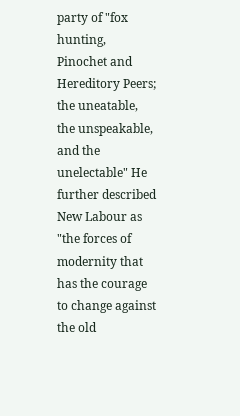party of "fox hunting, Pinochet and Hereditory Peers; the uneatable, the unspeakable, and the unelectable" He further described New Labour as "the forces of modernity that has the courage to change against the old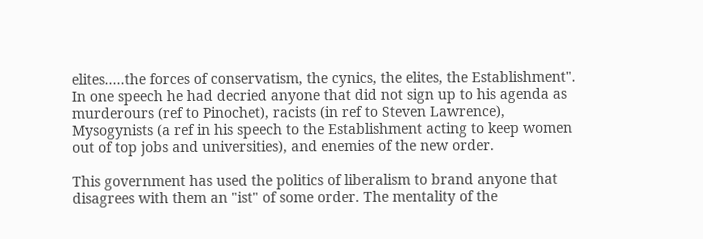elites.....the forces of conservatism, the cynics, the elites, the Establishment".  In one speech he had decried anyone that did not sign up to his agenda as murderours (ref to Pinochet), racists (in ref to Steven Lawrence), Mysogynists (a ref in his speech to the Establishment acting to keep women out of top jobs and universities), and enemies of the new order.

This government has used the politics of liberalism to brand anyone that disagrees with them an "ist" of some order. The mentality of the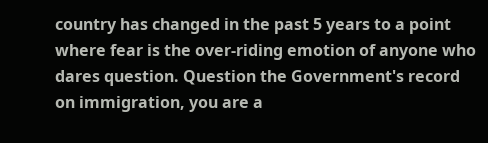country has changed in the past 5 years to a point where fear is the over-riding emotion of anyone who dares question. Question the Government's record on immigration, you are a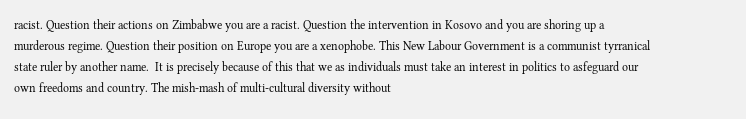racist. Question their actions on Zimbabwe you are a racist. Question the intervention in Kosovo and you are shoring up a murderous regime. Question their position on Europe you are a xenophobe. This New Labour Government is a communist tyrranical state ruler by another name.  It is precisely because of this that we as individuals must take an interest in politics to asfeguard our own freedoms and country. The mish-mash of multi-cultural diversity without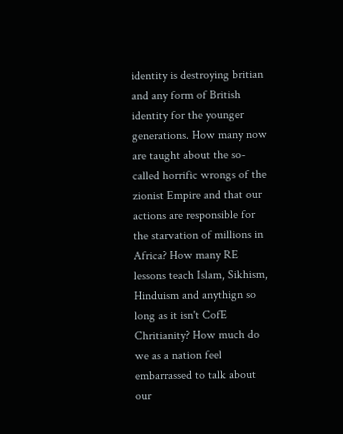identity is destroying britian and any form of British identity for the younger generations. How many now are taught about the so-called horrific wrongs of the zionist Empire and that our actions are responsible for the starvation of millions in Africa? How many RE lessons teach Islam, Sikhism, Hinduism and anythign so long as it isn't CofE Chritianity? How much do we as a nation feel embarrassed to talk about our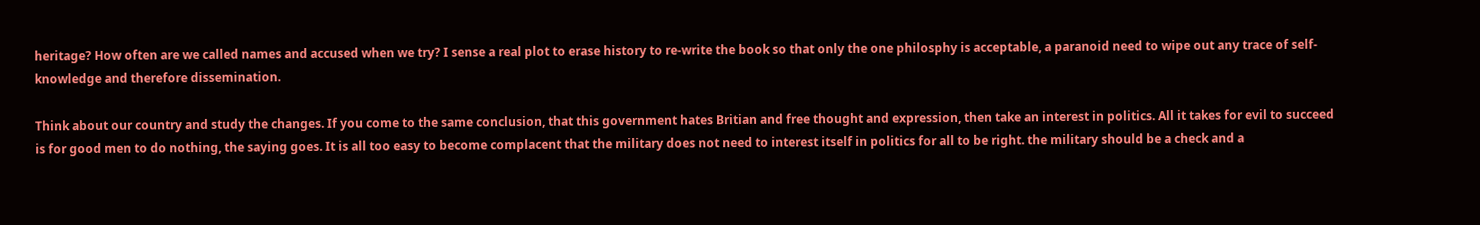heritage? How often are we called names and accused when we try? I sense a real plot to erase history to re-write the book so that only the one philosphy is acceptable, a paranoid need to wipe out any trace of self-knowledge and therefore dissemination.

Think about our country and study the changes. If you come to the same conclusion, that this government hates Britian and free thought and expression, then take an interest in politics. All it takes for evil to succeed is for good men to do nothing, the saying goes. It is all too easy to become complacent that the military does not need to interest itself in politics for all to be right. the military should be a check and a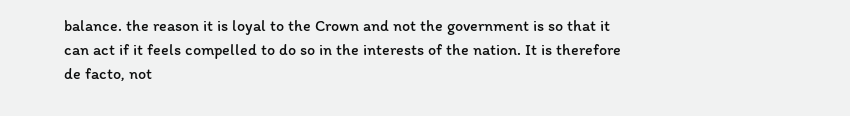balance. the reason it is loyal to the Crown and not the government is so that it can act if it feels compelled to do so in the interests of the nation. It is therefore de facto, not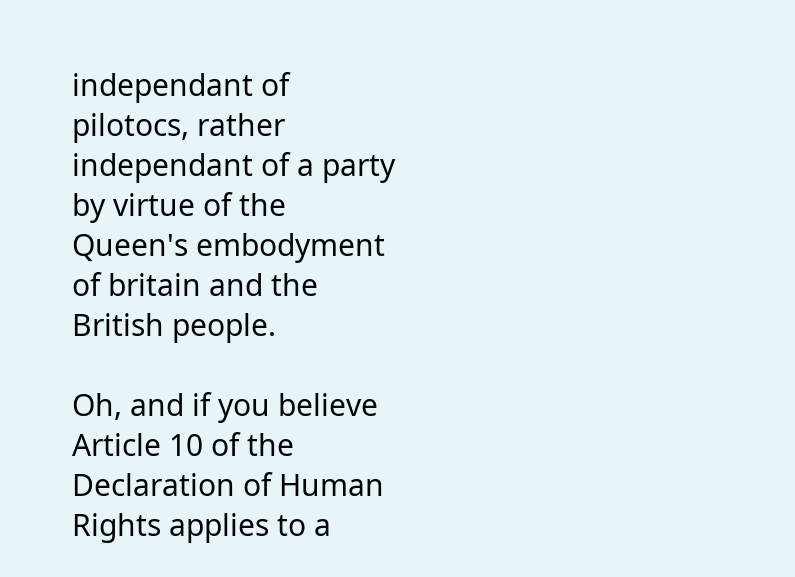independant of pilotocs, rather independant of a party by virtue of the Queen's embodyment of britain and the British people.

Oh, and if you believe Article 10 of the Declaration of Human Rights applies to a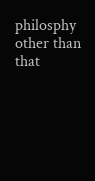philosphy other than that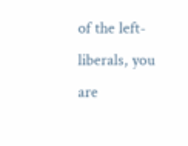of the left-liberals, you are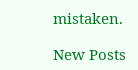mistaken.

New Posts